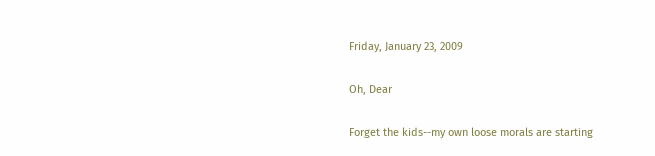Friday, January 23, 2009

Oh, Dear

Forget the kids--my own loose morals are starting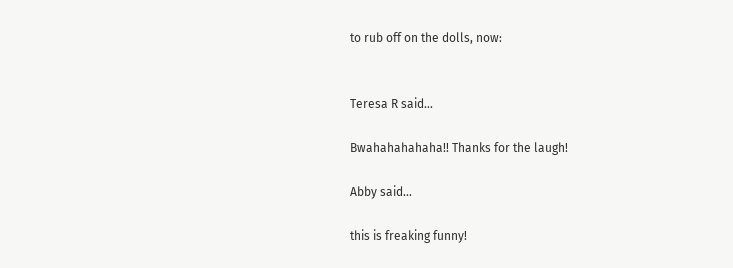to rub off on the dolls, now:


Teresa R said...

Bwahahahahaha!! Thanks for the laugh!

Abby said...

this is freaking funny!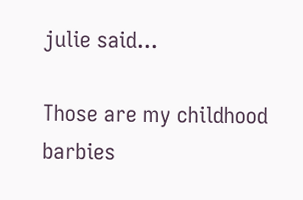julie said...

Those are my childhood barbies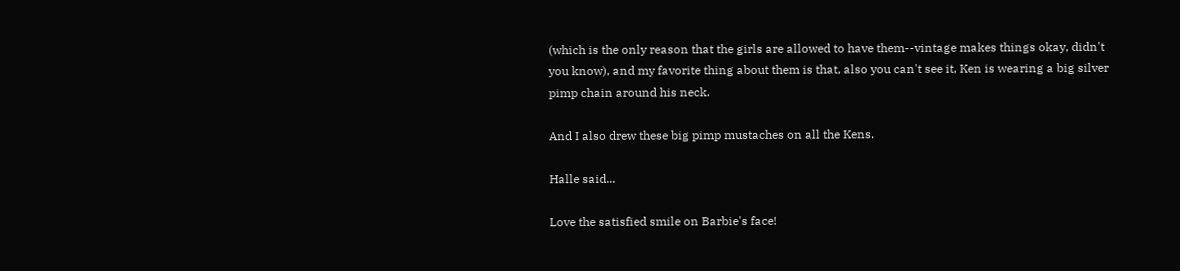(which is the only reason that the girls are allowed to have them--vintage makes things okay, didn't you know), and my favorite thing about them is that, also you can't see it, Ken is wearing a big silver pimp chain around his neck.

And I also drew these big pimp mustaches on all the Kens.

Halle said...

Love the satisfied smile on Barbie's face!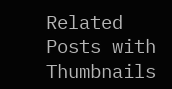Related Posts with Thumbnails